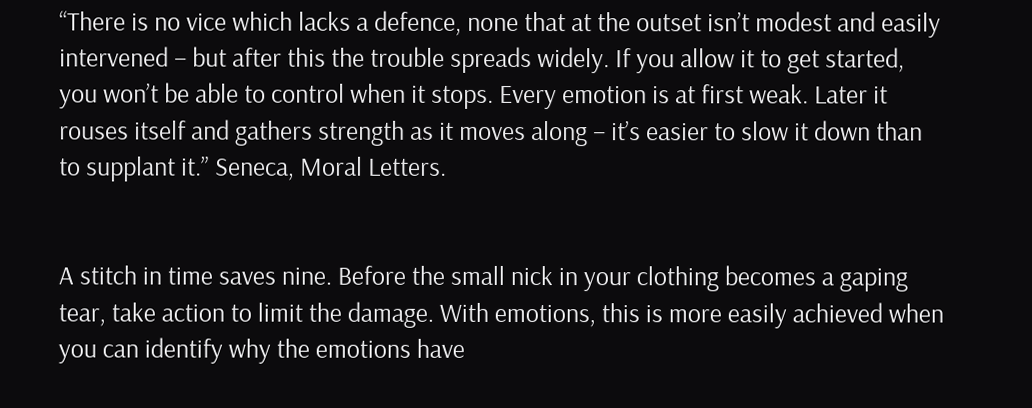“There is no vice which lacks a defence, none that at the outset isn’t modest and easily intervened – but after this the trouble spreads widely. If you allow it to get started, you won’t be able to control when it stops. Every emotion is at first weak. Later it rouses itself and gathers strength as it moves along – it’s easier to slow it down than to supplant it.” Seneca, Moral Letters.


A stitch in time saves nine. Before the small nick in your clothing becomes a gaping tear, take action to limit the damage. With emotions, this is more easily achieved when you can identify why the emotions have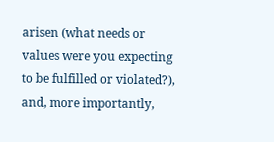arisen (what needs or values were you expecting to be fulfilled or violated?), and, more importantly,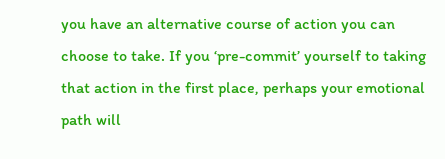you have an alternative course of action you can choose to take. If you ‘pre-commit’ yourself to taking that action in the first place, perhaps your emotional path will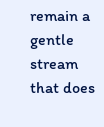remain a gentle stream that does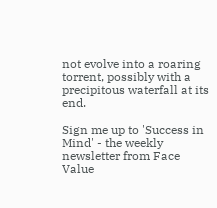not evolve into a roaring torrent, possibly with a precipitous waterfall at its end.

Sign me up to 'Success in Mind' - the weekly newsletter from Face Value